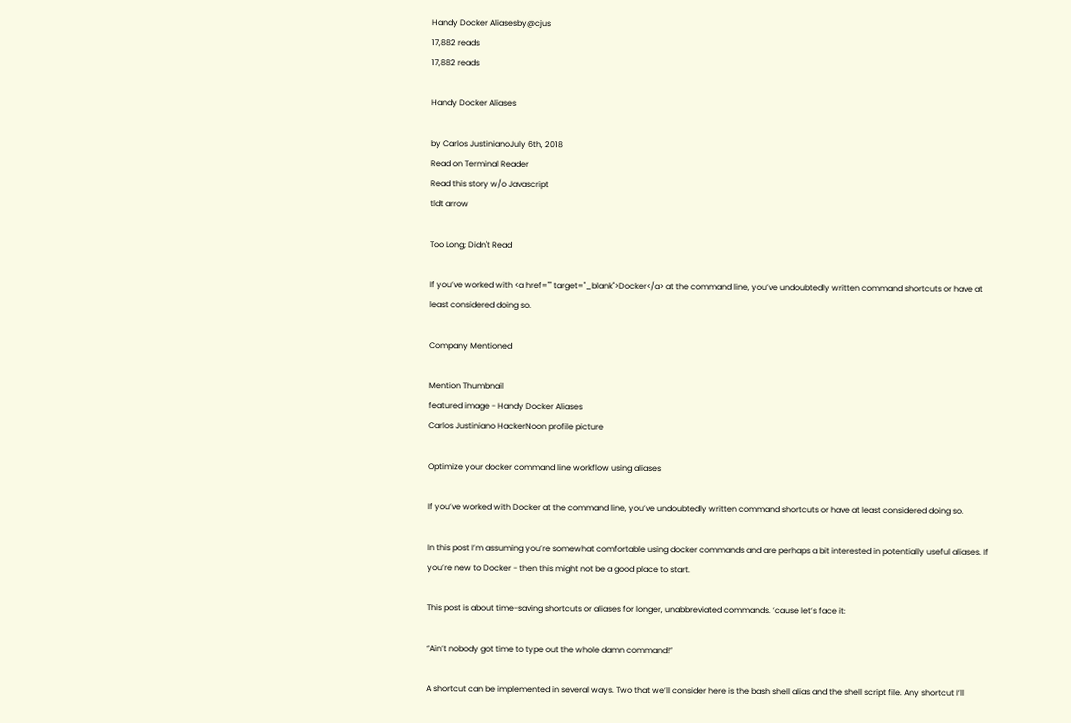Handy Docker Aliasesby@cjus
17,882 reads
17,882 reads

Handy Docker Aliases

by Carlos JustinianoJuly 6th, 2018
Read on Terminal Reader
Read this story w/o Javascript
tldt arrow

Too Long; Didn't Read

If you’ve worked with <a href="" target="_blank">Docker</a> at the command line, you’ve undoubtedly written command shortcuts or have at least considered doing so.

Company Mentioned

Mention Thumbnail
featured image - Handy Docker Aliases
Carlos Justiniano HackerNoon profile picture

Optimize your docker command line workflow using aliases

If you’ve worked with Docker at the command line, you’ve undoubtedly written command shortcuts or have at least considered doing so.

In this post I’m assuming you’re somewhat comfortable using docker commands and are perhaps a bit interested in potentially useful aliases. If you’re new to Docker - then this might not be a good place to start.

This post is about time-saving shortcuts or aliases for longer, unabbreviated commands. ’cause let’s face it:

“Ain’t nobody got time to type out the whole damn command!”

A shortcut can be implemented in several ways. Two that we’ll consider here is the bash shell alias and the shell script file. Any shortcut I’ll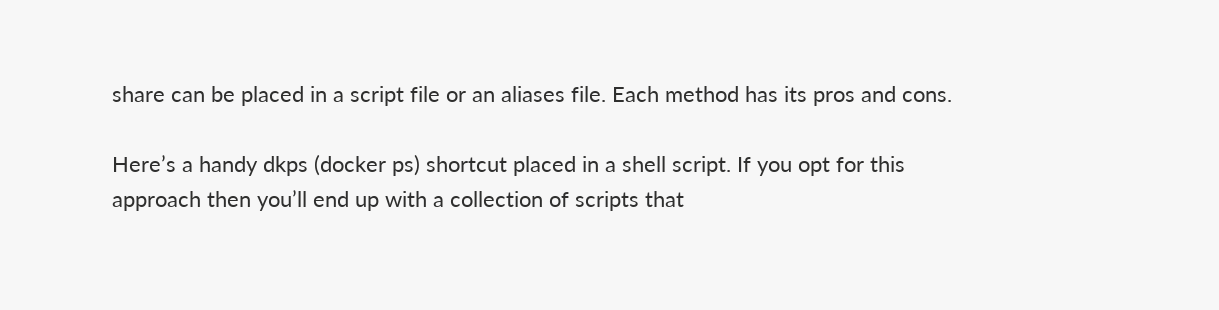share can be placed in a script file or an aliases file. Each method has its pros and cons.

Here’s a handy dkps (docker ps) shortcut placed in a shell script. If you opt for this approach then you’ll end up with a collection of scripts that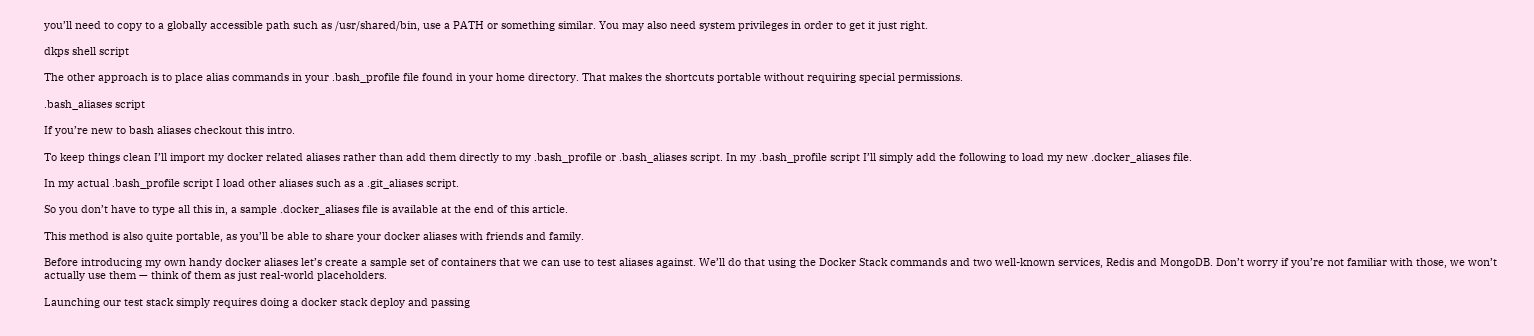you’ll need to copy to a globally accessible path such as /usr/shared/bin, use a PATH or something similar. You may also need system privileges in order to get it just right.

dkps shell script

The other approach is to place alias commands in your .bash_profile file found in your home directory. That makes the shortcuts portable without requiring special permissions.

.bash_aliases script

If you’re new to bash aliases checkout this intro.

To keep things clean I’ll import my docker related aliases rather than add them directly to my .bash_profile or .bash_aliases script. In my .bash_profile script I’ll simply add the following to load my new .docker_aliases file.

In my actual .bash_profile script I load other aliases such as a .git_aliases script.

So you don’t have to type all this in, a sample .docker_aliases file is available at the end of this article.

This method is also quite portable, as you’ll be able to share your docker aliases with friends and family.

Before introducing my own handy docker aliases let’s create a sample set of containers that we can use to test aliases against. We’ll do that using the Docker Stack commands and two well-known services, Redis and MongoDB. Don’t worry if you’re not familiar with those, we won’t actually use them — think of them as just real-world placeholders.

Launching our test stack simply requires doing a docker stack deploy and passing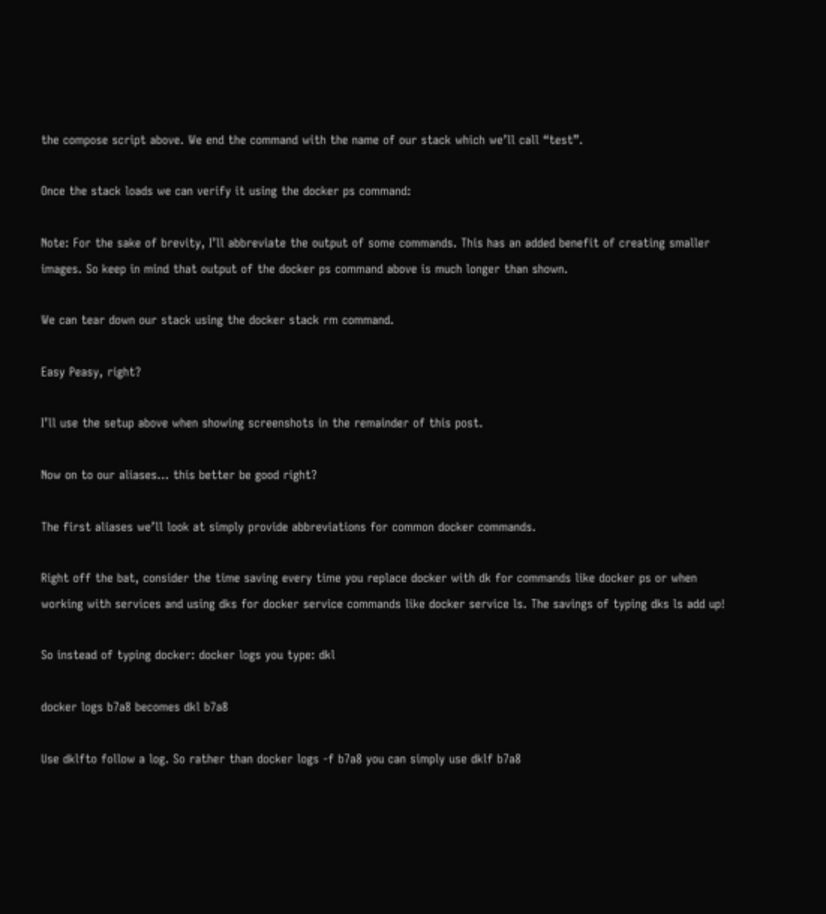the compose script above. We end the command with the name of our stack which we’ll call “test”.

Once the stack loads we can verify it using the docker ps command:

Note: For the sake of brevity, I’ll abbreviate the output of some commands. This has an added benefit of creating smaller images. So keep in mind that output of the docker ps command above is much longer than shown.

We can tear down our stack using the docker stack rm command.

Easy Peasy, right?

I’ll use the setup above when showing screenshots in the remainder of this post.

Now on to our aliases… this better be good right?

The first aliases we’ll look at simply provide abbreviations for common docker commands.

Right off the bat, consider the time saving every time you replace docker with dk for commands like docker ps or when working with services and using dks for docker service commands like docker service ls. The savings of typing dks ls add up!

So instead of typing docker: docker logs you type: dkl

docker logs b7a8 becomes dkl b7a8

Use dklfto follow a log. So rather than docker logs -f b7a8 you can simply use dklf b7a8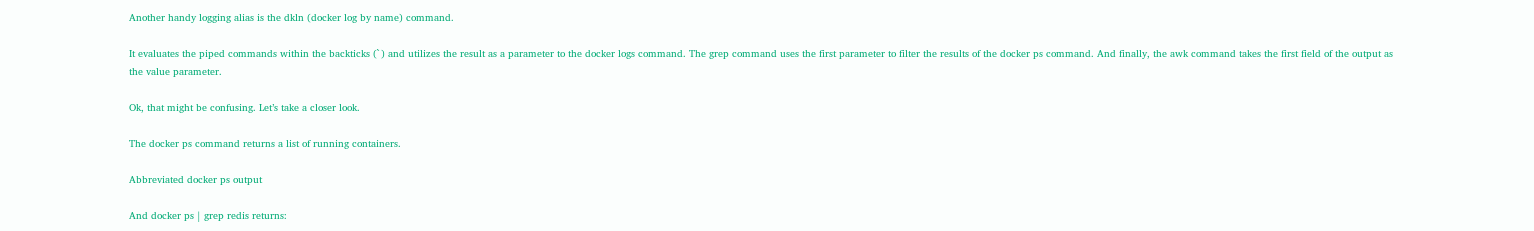Another handy logging alias is the dkln (docker log by name) command.

It evaluates the piped commands within the backticks (`) and utilizes the result as a parameter to the docker logs command. The grep command uses the first parameter to filter the results of the docker ps command. And finally, the awk command takes the first field of the output as the value parameter.

Ok, that might be confusing. Let’s take a closer look.

The docker ps command returns a list of running containers.

Abbreviated docker ps output

And docker ps | grep redis returns: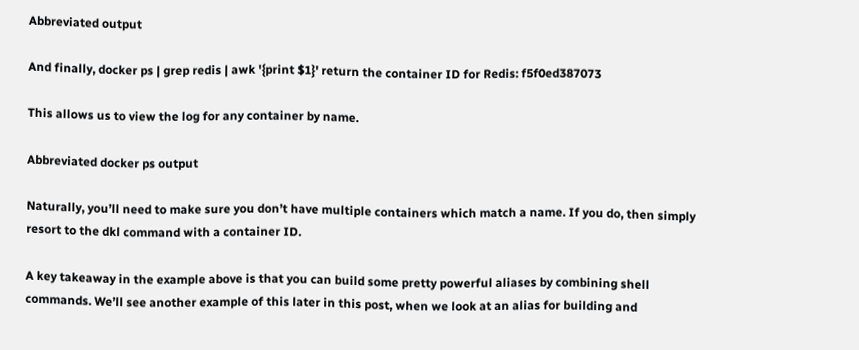Abbreviated output

And finally, docker ps | grep redis | awk '{print $1}' return the container ID for Redis: f5f0ed387073

This allows us to view the log for any container by name.

Abbreviated docker ps output

Naturally, you’ll need to make sure you don’t have multiple containers which match a name. If you do, then simply resort to the dkl command with a container ID.

A key takeaway in the example above is that you can build some pretty powerful aliases by combining shell commands. We’ll see another example of this later in this post, when we look at an alias for building and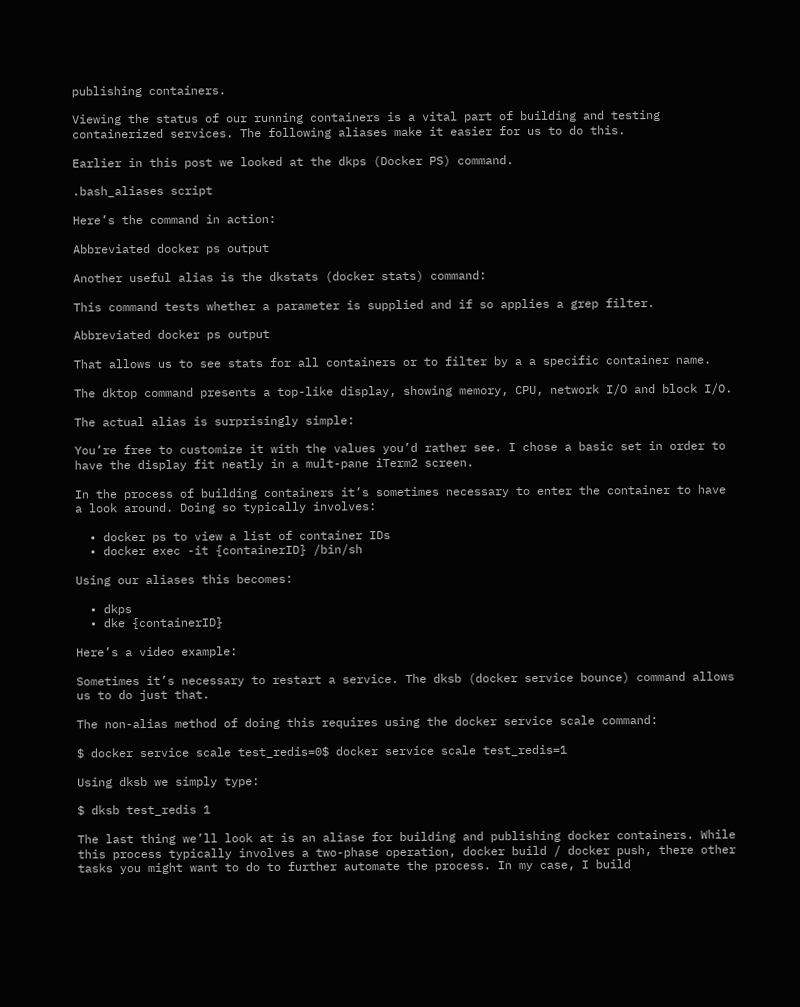publishing containers.

Viewing the status of our running containers is a vital part of building and testing containerized services. The following aliases make it easier for us to do this.

Earlier in this post we looked at the dkps (Docker PS) command.

.bash_aliases script

Here’s the command in action:

Abbreviated docker ps output

Another useful alias is the dkstats (docker stats) command:

This command tests whether a parameter is supplied and if so applies a grep filter.

Abbreviated docker ps output

That allows us to see stats for all containers or to filter by a a specific container name.

The dktop command presents a top-like display, showing memory, CPU, network I/O and block I/O.

The actual alias is surprisingly simple:

You’re free to customize it with the values you’d rather see. I chose a basic set in order to have the display fit neatly in a mult-pane iTerm2 screen.

In the process of building containers it’s sometimes necessary to enter the container to have a look around. Doing so typically involves:

  • docker ps to view a list of container IDs
  • docker exec -it {containerID} /bin/sh

Using our aliases this becomes:

  • dkps
  • dke {containerID}

Here’s a video example:

Sometimes it’s necessary to restart a service. The dksb (docker service bounce) command allows us to do just that.

The non-alias method of doing this requires using the docker service scale command:

$ docker service scale test_redis=0$ docker service scale test_redis=1

Using dksb we simply type:

$ dksb test_redis 1

The last thing we’ll look at is an aliase for building and publishing docker containers. While this process typically involves a two-phase operation, docker build / docker push, there other tasks you might want to do to further automate the process. In my case, I build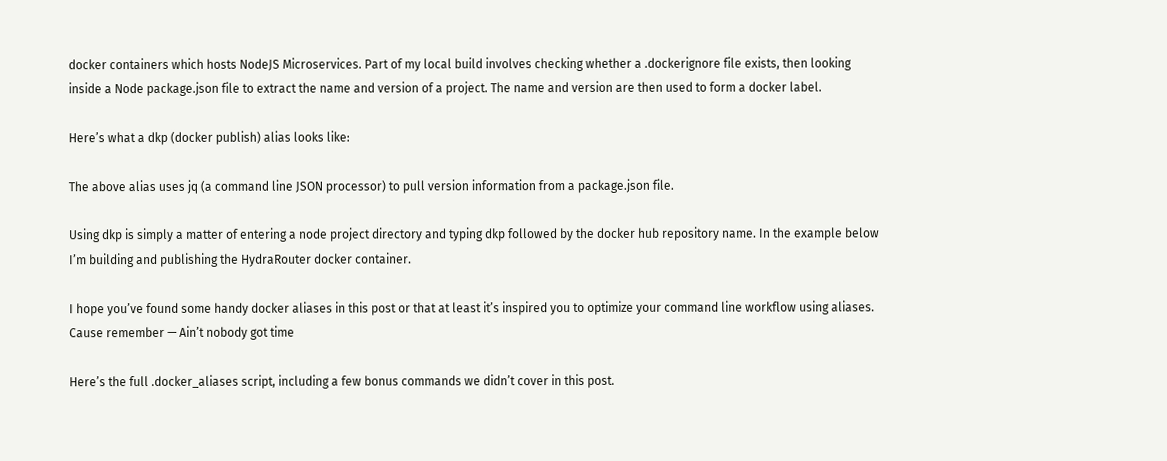docker containers which hosts NodeJS Microservices. Part of my local build involves checking whether a .dockerignore file exists, then looking inside a Node package.json file to extract the name and version of a project. The name and version are then used to form a docker label.

Here’s what a dkp (docker publish) alias looks like:

The above alias uses jq (a command line JSON processor) to pull version information from a package.json file.

Using dkp is simply a matter of entering a node project directory and typing dkp followed by the docker hub repository name. In the example below I’m building and publishing the HydraRouter docker container.

I hope you’ve found some handy docker aliases in this post or that at least it’s inspired you to optimize your command line workflow using aliases. Cause remember — Ain’t nobody got time

Here’s the full .docker_aliases script, including a few bonus commands we didn’t cover in this post.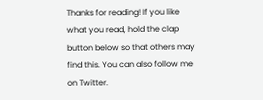Thanks for reading! If you like what you read, hold the clap button below so that others may find this. You can also follow me on Twitter.